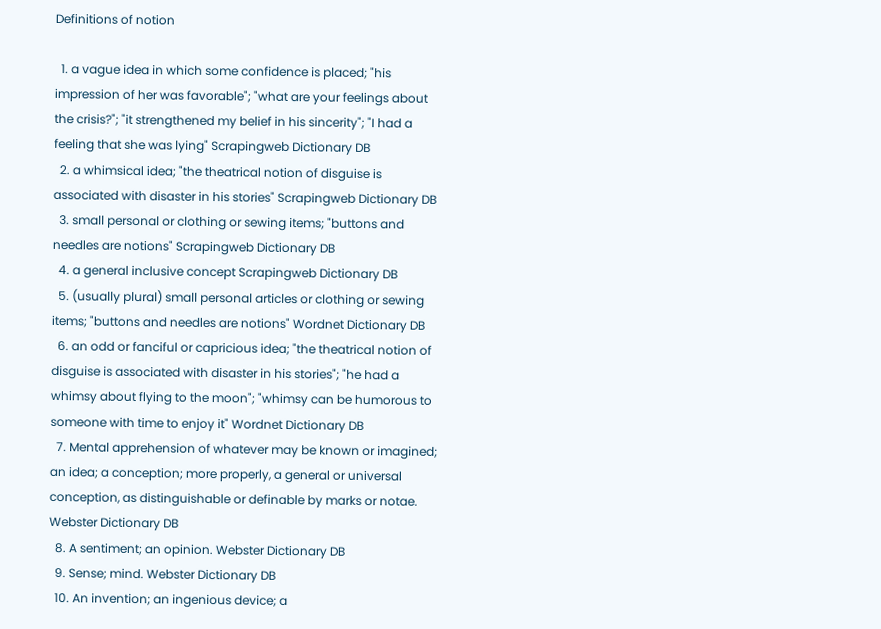Definitions of notion

  1. a vague idea in which some confidence is placed; "his impression of her was favorable"; "what are your feelings about the crisis?"; "it strengthened my belief in his sincerity"; "I had a feeling that she was lying" Scrapingweb Dictionary DB
  2. a whimsical idea; "the theatrical notion of disguise is associated with disaster in his stories" Scrapingweb Dictionary DB
  3. small personal or clothing or sewing items; "buttons and needles are notions" Scrapingweb Dictionary DB
  4. a general inclusive concept Scrapingweb Dictionary DB
  5. (usually plural) small personal articles or clothing or sewing items; "buttons and needles are notions" Wordnet Dictionary DB
  6. an odd or fanciful or capricious idea; "the theatrical notion of disguise is associated with disaster in his stories"; "he had a whimsy about flying to the moon"; "whimsy can be humorous to someone with time to enjoy it" Wordnet Dictionary DB
  7. Mental apprehension of whatever may be known or imagined; an idea; a conception; more properly, a general or universal conception, as distinguishable or definable by marks or notae. Webster Dictionary DB
  8. A sentiment; an opinion. Webster Dictionary DB
  9. Sense; mind. Webster Dictionary DB
  10. An invention; an ingenious device; a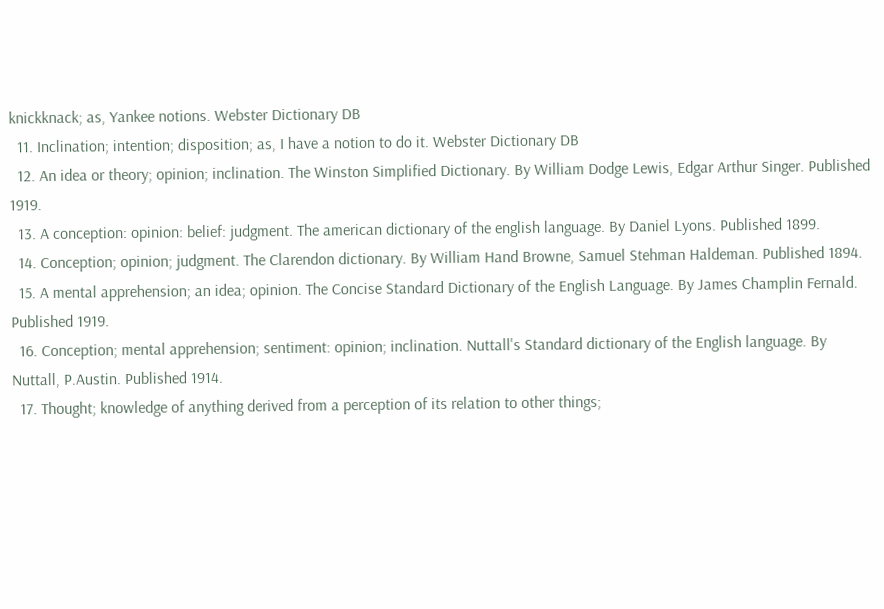knickknack; as, Yankee notions. Webster Dictionary DB
  11. Inclination; intention; disposition; as, I have a notion to do it. Webster Dictionary DB
  12. An idea or theory; opinion; inclination. The Winston Simplified Dictionary. By William Dodge Lewis, Edgar Arthur Singer. Published 1919.
  13. A conception: opinion: belief: judgment. The american dictionary of the english language. By Daniel Lyons. Published 1899.
  14. Conception; opinion; judgment. The Clarendon dictionary. By William Hand Browne, Samuel Stehman Haldeman. Published 1894.
  15. A mental apprehension; an idea; opinion. The Concise Standard Dictionary of the English Language. By James Champlin Fernald. Published 1919.
  16. Conception; mental apprehension; sentiment: opinion; inclination. Nuttall's Standard dictionary of the English language. By Nuttall, P.Austin. Published 1914.
  17. Thought; knowledge of anything derived from a perception of its relation to other things;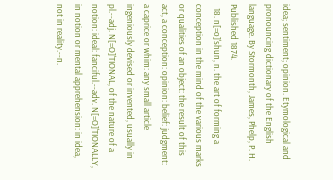idea; sentiment; opinion. Etymological and pronouncing dictionary of the English language. By Stormonth, James, Phelp, P. H. Published 1874.
  18. n[=o]'shun, n. the art of forming a conception in the mind of the various marks or qualities of an object: the result of this act, a conception: opinion: belief: judgment: a caprice or whim: any small article ingeniously devised or invented, usually in pl.--adj. N[=O]'TIONAL, of the nature of a notion: ideal: fanciful.--adv. N[=O]'TIONALLY, in notion or mental apprehension: in idea, not in reality.--n.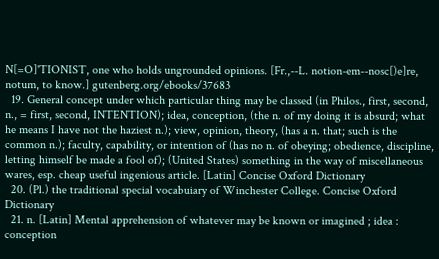N[=O]'TIONIST, one who holds ungrounded opinions. [Fr.,--L. notion-em--nosc[)e]re, notum, to know.] gutenberg.org/ebooks/37683
  19. General concept under which particular thing may be classed (in Philos., first, second, n., = first, second, INTENTION); idea, conception, (the n. of my doing it is absurd; what he means I have not the haziest n.); view, opinion, theory, (has a n. that; such is the common n.); faculty, capability, or intention of (has no n. of obeying; obedience, discipline, letting himself be made a fool of); (United States) something in the way of miscellaneous wares, esp. cheap useful ingenious article. [Latin] Concise Oxford Dictionary
  20. (Pl.) the traditional special vocabuiary of Winchester College. Concise Oxford Dictionary
  21. n. [Latin] Mental apprehension of whatever may be known or imagined ; idea : conception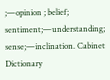;—opinion ; belief; sentiment;—understanding; sense;—inclination. Cabinet Dictionary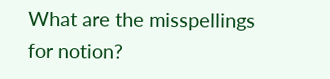What are the misspellings for notion?